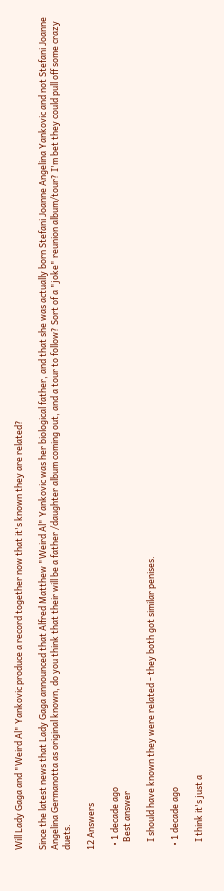Will Lady Gaga and "Weird Al" Yankovic produce a record together now that it's known they are related?

Since the latest news that Lady Gaga announced that Alfred Matthew "Weird Al" Yankovic was her biological father, and that she was actually born Stefani Joanne Angelina Yankovic and not Stefani Joanne Angelina Germanotta as original known, do you think that their will be a father /daughter album coming out, and a tour to follow? Sort of a "joke" reunion album/tour? I'm bet they could pull off some crazy duets.

12 Answers

  • 1 decade ago
    Best answer

    I should have known they were related - they both got similar penises.

  • 1 decade ago

    I think it's just a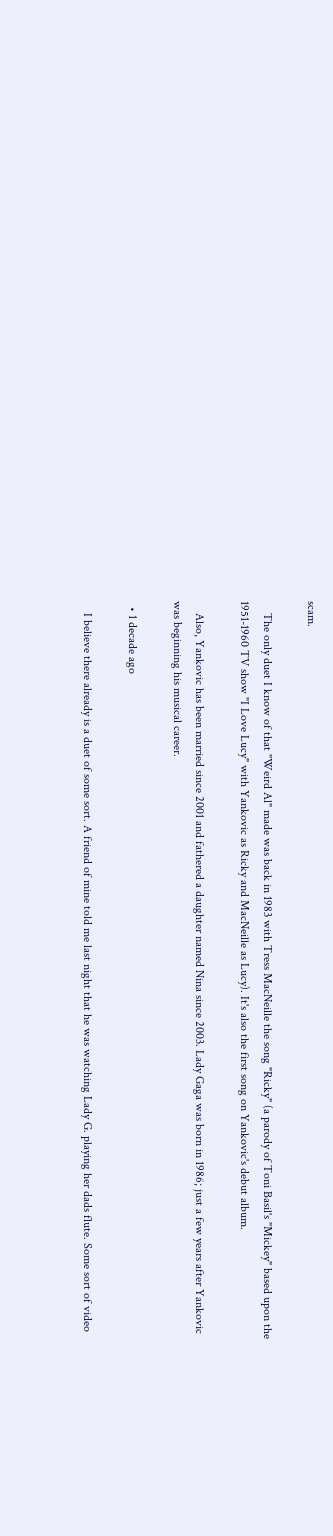scam.

    The only duet I know of that "Weird Al" made was back in 1983 with Tress MacNeille the song "Ricky" (a parody of Toni Basil's "Mickey" based upon the 1951-1960 TV show "I Love Lucy" with Yankovic as Ricky and MacNeille as Lucy). It's also the first song on Yankovic's debut album.

    Also, Yankovic has been married since 2001 and fathered a daughter named Nina since 2003. Lady Gaga was born in 1986; just a few years after Yankovic was beginning his musical career.

  • 1 decade ago

    I believe there already is a duet of some sort. A friend of mine told me last night that he was watching Lady G. playing her dads flute. Some sort of video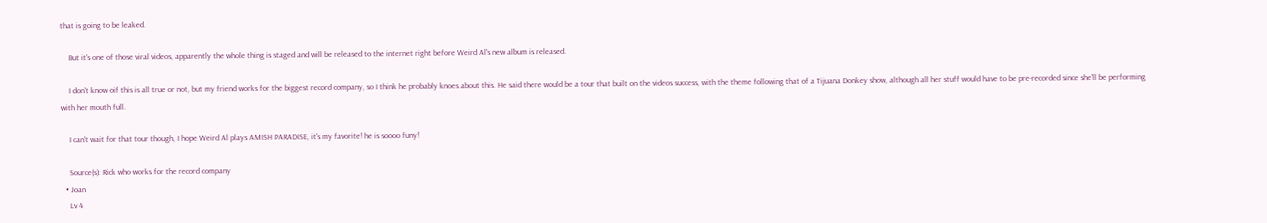that is going to be leaked.

    But it's one of those viral videos, apparently the whole thing is staged and will be released to the internet right before Weird Al's new album is released.

    I don't know oif this is all true or not, but my friend works for the biggest record company, so I think he probably knoes about this. He said there would be a tour that built on the videos success, with the theme following that of a Tijuana Donkey show, although all her stuff would have to be pre-recorded since she'll be performing with her mouth full.

    I can't wait for that tour though, I hope Weird Al plays AMISH PARADISE, it's my favorite! he is soooo funy!

    Source(s): Rick who works for the record company
  • Joan
    Lv 4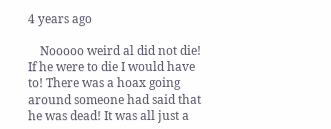4 years ago

    Nooooo weird al did not die! If he were to die I would have to! There was a hoax going around someone had said that he was dead! It was all just a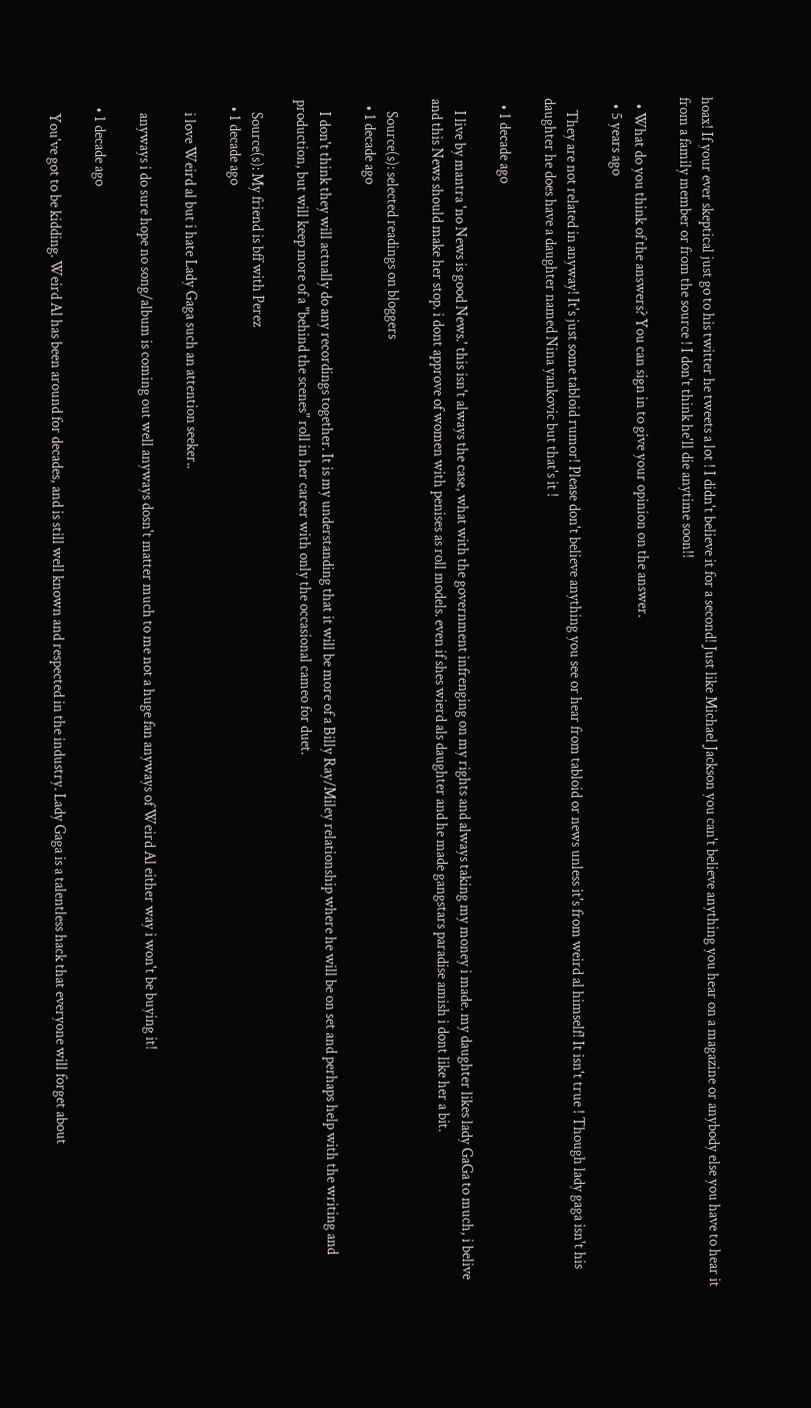hoax! If your ever skeptical just go to his twitter he tweets a lot ! I didn't believe it for a second! Just like Michael Jackson you can't believe anything you hear on a magazine or anybody else you have to hear it from a family member or from the source ! I don't think he'll die anytime soon!!

  • What do you think of the answers? You can sign in to give your opinion on the answer.
  • 5 years ago

    They are not related in anyway! It's just some tabloid rumor! Please don't believe anything you see or hear from tabloid or news unless it's from weird al himself! It isn't true ! Though lady gaga isn't his daughter he does have a daughter named Nina yankovic but that's it !

  • 1 decade ago

    I live by mantra 'no News is good News.' this isn't always the case, what with the government infrenging on my rights and always taking my money i made. my daughter likes lady GaGa to much, i belive and this News should make her stop. i dont approve of women with penises as roll models. even if shes wierd als daughter and he made gangstars paradise amish i dont like her a bit.

    Source(s): selected readings on bloggers
  • 1 decade ago

    I don't think they will actually do any recordings together. It is my understanding that it will be more of a Billy Ray/Miley relationship where he will be on set and perhaps help with the writing and production, but will keep more of a "behind the scenes" roll in her career with only the occasional cameo for duet.

    Source(s): My friend is bff with Perez
  • 1 decade ago

    i love Weird al but i hate Lady Gaga such an attention seeker..

    anyways i do sure hope no song/album is coming out well anyways dosn't matter much to me not a huge fan anyways of Weird Al either way i won't be buying it!

  • 1 decade ago

    You've got to be kidding. Weird Al has been around for decades, and is still well known and respected in the industry. Lady Gaga is a talentless hack that everyone will forget about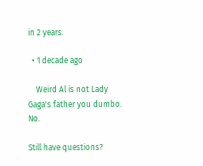in 2 years.

  • 1 decade ago

    Weird Al is not Lady Gaga's father you dumbo. No.

Still have questions?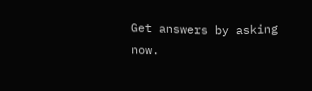Get answers by asking now.